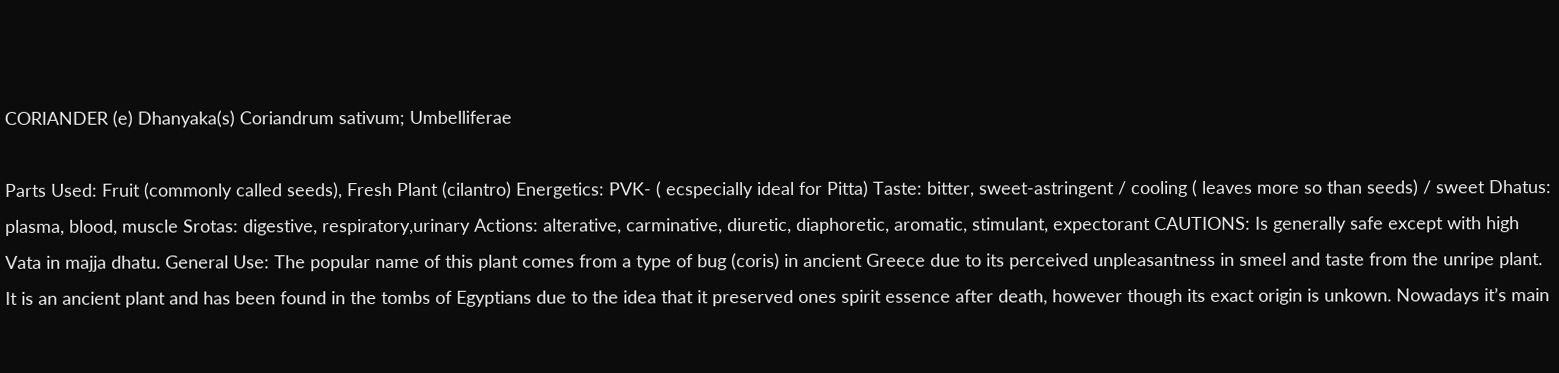CORIANDER (e) Dhanyaka(s) Coriandrum sativum; Umbelliferae

Parts Used: Fruit (commonly called seeds), Fresh Plant (cilantro) Energetics: PVK- ( ecspecially ideal for Pitta) Taste: bitter, sweet-astringent / cooling ( leaves more so than seeds) / sweet Dhatus: plasma, blood, muscle Srotas: digestive, respiratory,urinary Actions: alterative, carminative, diuretic, diaphoretic, aromatic, stimulant, expectorant CAUTIONS: Is generally safe except with high Vata in majja dhatu. General Use: The popular name of this plant comes from a type of bug (coris) in ancient Greece due to its perceived unpleasantness in smeel and taste from the unripe plant. It is an ancient plant and has been found in the tombs of Egyptians due to the idea that it preserved ones spirit essence after death, however though its exact origin is unkown. Nowadays it’s main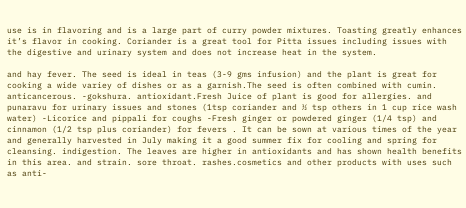use is in flavoring and is a large part of curry powder mixtures. Toasting greatly enhances it’s flavor in cooking. Coriander is a great tool for Pitta issues including issues with the digestive and urinary system and does not increase heat in the system.

and hay fever. The seed is ideal in teas (3-9 gms infusion) and the plant is great for cooking a wide variey of dishes or as a garnish.The seed is often combined with cumin. anticancerous. -gokshura. antioxidant.Fresh Juice of plant is good for allergies. and punaravu for urinary issues and stones (1tsp coriander and ½ tsp others in 1 cup rice wash water) -Licorice and pippali for coughs -Fresh ginger or powdered ginger (1/4 tsp) and cinnamon (1/2 tsp plus coriander) for fevers . It can be sown at various times of the year and generally harvested in July making it a good summer fix for cooling and spring for cleansing. indigestion. The leaves are higher in antioxidants and has shown health benefits in this area. and strain. sore throat. rashes.cosmetics and other products with uses such as anti-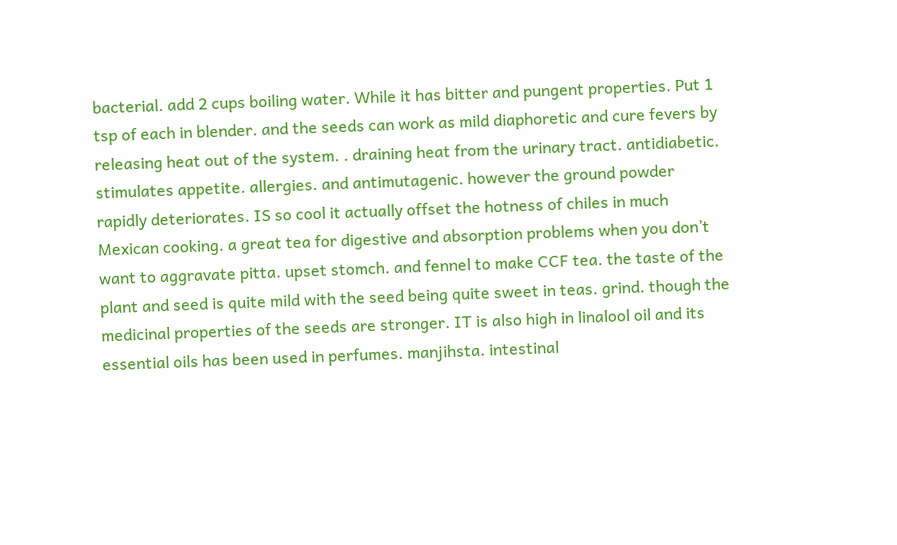bacterial. add 2 cups boiling water. While it has bitter and pungent properties. Put 1 tsp of each in blender. and the seeds can work as mild diaphoretic and cure fevers by releasing heat out of the system. . draining heat from the urinary tract. antidiabetic. stimulates appetite. allergies. and antimutagenic. however the ground powder rapidly deteriorates. IS so cool it actually offset the hotness of chiles in much Mexican cooking. a great tea for digestive and absorption problems when you don’t want to aggravate pitta. upset stomch. and fennel to make CCF tea. the taste of the plant and seed is quite mild with the seed being quite sweet in teas. grind. though the medicinal properties of the seeds are stronger. IT is also high in linalool oil and its essential oils has been used in perfumes. manjihsta. intestinal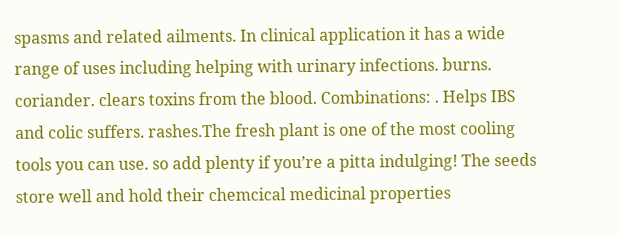spasms and related ailments. In clinical application it has a wide range of uses including helping with urinary infections. burns. coriander. clears toxins from the blood. Combinations: . Helps IBS and colic suffers. rashes.The fresh plant is one of the most cooling tools you can use. so add plenty if you’re a pitta indulging! The seeds store well and hold their chemcical medicinal properties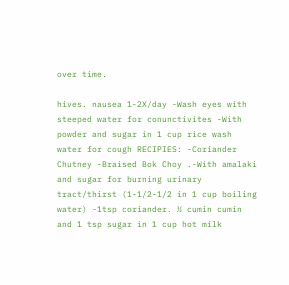over time.

hives. nausea 1-2X/day -Wash eyes with steeped water for conunctivites -With powder and sugar in 1 cup rice wash water for cough RECIPIES: -Coriander Chutney -Braised Bok Choy .-With amalaki and sugar for burning urinary tract/thirst (1-1/2-1/2 in 1 cup boiling water) -1tsp coriander. ½ cumin cumin and 1 tsp sugar in 1 cup hot milk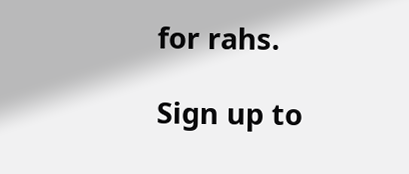for rahs.

Sign up to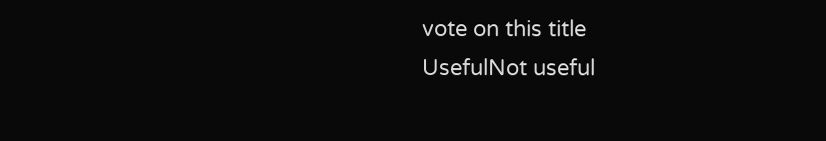vote on this title
UsefulNot useful